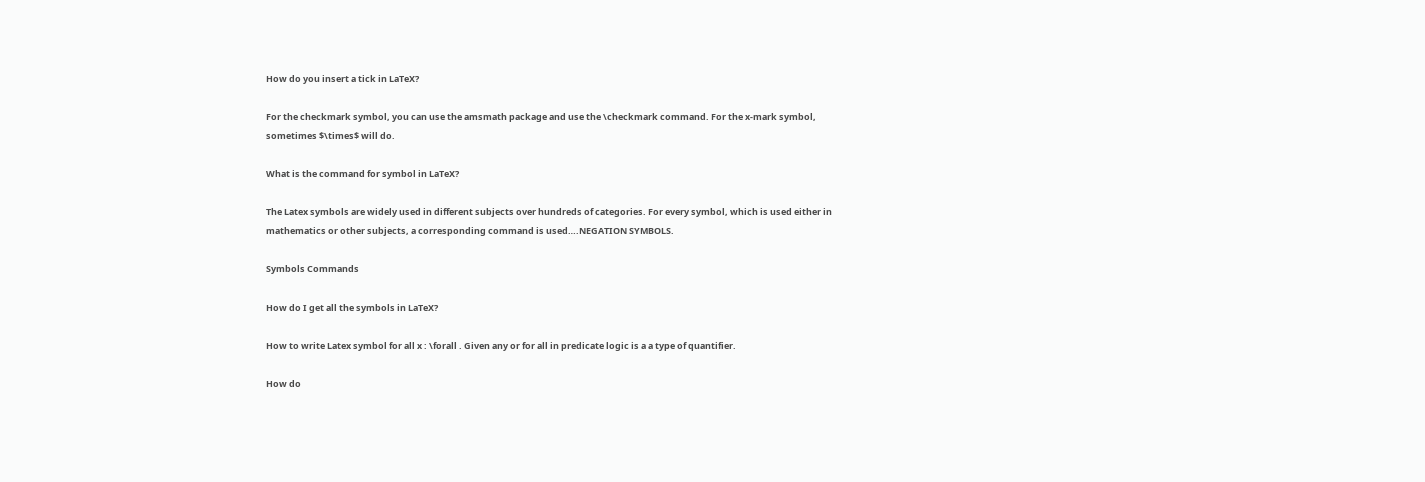How do you insert a tick in LaTeX?

For the checkmark symbol, you can use the amsmath package and use the \checkmark command. For the x-mark symbol, sometimes $\times$ will do.

What is the command for symbol in LaTeX?

The Latex symbols are widely used in different subjects over hundreds of categories. For every symbol, which is used either in mathematics or other subjects, a corresponding command is used….NEGATION SYMBOLS.

Symbols Commands

How do I get all the symbols in LaTeX?

How to write Latex symbol for all x : \forall . Given any or for all in predicate logic is a a type of quantifier.

How do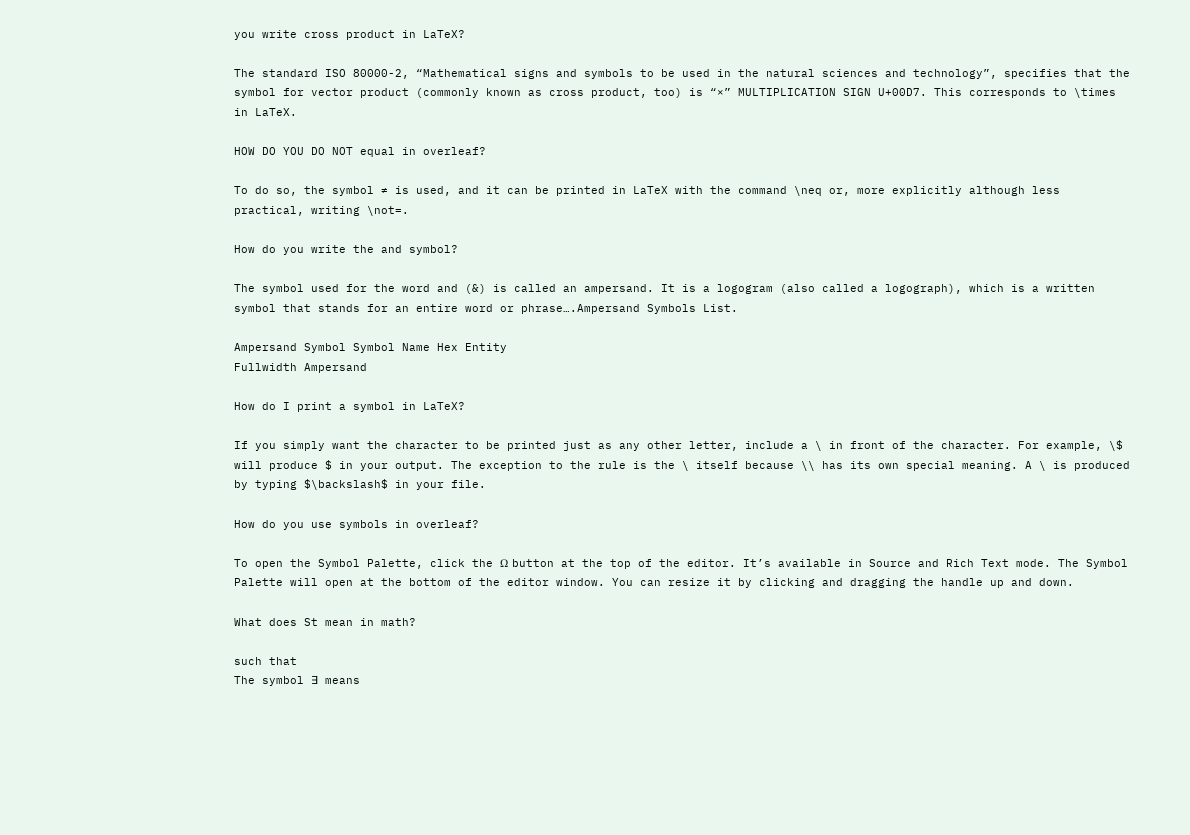you write cross product in LaTeX?

The standard ISO 80000-2, “Mathematical signs and symbols to be used in the natural sciences and technology”, specifies that the symbol for vector product (commonly known as cross product, too) is “×” MULTIPLICATION SIGN U+00D7. This corresponds to \times in LaTeX.

HOW DO YOU DO NOT equal in overleaf?

To do so, the symbol ≠ is used, and it can be printed in LaTeX with the command \neq or, more explicitly although less practical, writing \not=.

How do you write the and symbol?

The symbol used for the word and (&) is called an ampersand. It is a logogram (also called a logograph), which is a written symbol that stands for an entire word or phrase….Ampersand Symbols List.

Ampersand Symbol Symbol Name Hex Entity
Fullwidth Ampersand

How do I print a symbol in LaTeX?

If you simply want the character to be printed just as any other letter, include a \ in front of the character. For example, \$ will produce $ in your output. The exception to the rule is the \ itself because \\ has its own special meaning. A \ is produced by typing $\backslash$ in your file.

How do you use symbols in overleaf?

To open the Symbol Palette, click the Ω button at the top of the editor. It’s available in Source and Rich Text mode. The Symbol Palette will open at the bottom of the editor window. You can resize it by clicking and dragging the handle up and down.

What does St mean in math?

such that
The symbol ∃ means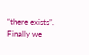“there exists”. Finally we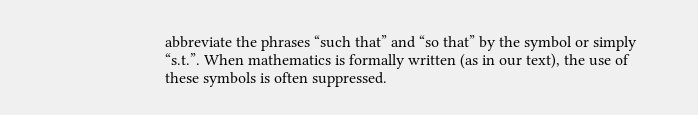abbreviate the phrases “such that” and “so that” by the symbol or simply “s.t.”. When mathematics is formally written (as in our text), the use of these symbols is often suppressed.